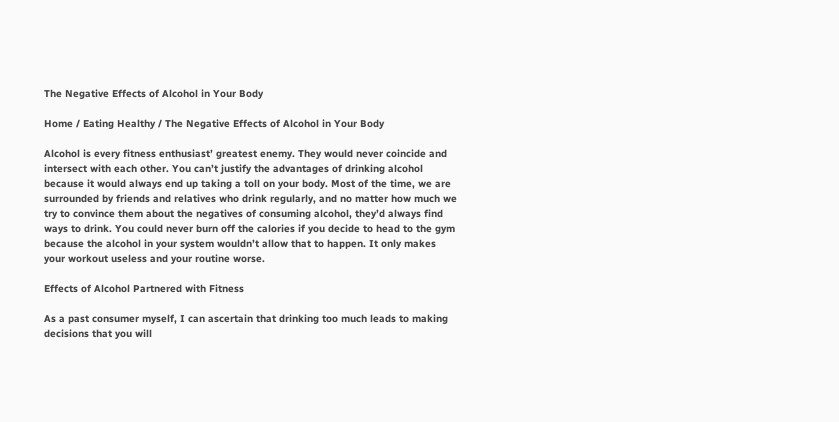The Negative Effects of Alcohol in Your Body

Home / Eating Healthy / The Negative Effects of Alcohol in Your Body

Alcohol is every fitness enthusiast’ greatest enemy. They would never coincide and intersect with each other. You can’t justify the advantages of drinking alcohol because it would always end up taking a toll on your body. Most of the time, we are surrounded by friends and relatives who drink regularly, and no matter how much we try to convince them about the negatives of consuming alcohol, they’d always find ways to drink. You could never burn off the calories if you decide to head to the gym because the alcohol in your system wouldn’t allow that to happen. It only makes your workout useless and your routine worse.

Effects of Alcohol Partnered with Fitness

As a past consumer myself, I can ascertain that drinking too much leads to making decisions that you will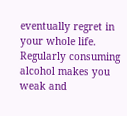eventually regret in your whole life. Regularly consuming alcohol makes you weak and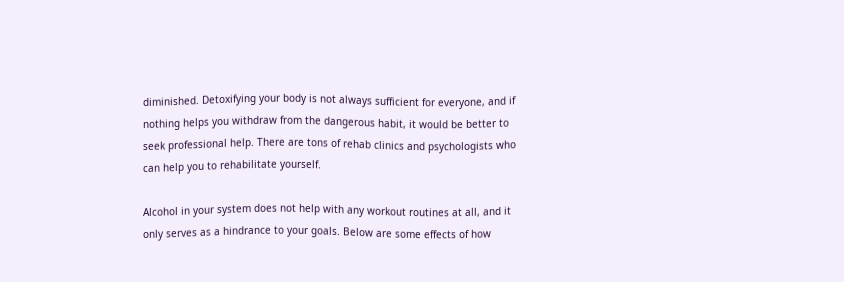diminished. Detoxifying your body is not always sufficient for everyone, and if nothing helps you withdraw from the dangerous habit, it would be better to seek professional help. There are tons of rehab clinics and psychologists who can help you to rehabilitate yourself.

Alcohol in your system does not help with any workout routines at all, and it only serves as a hindrance to your goals. Below are some effects of how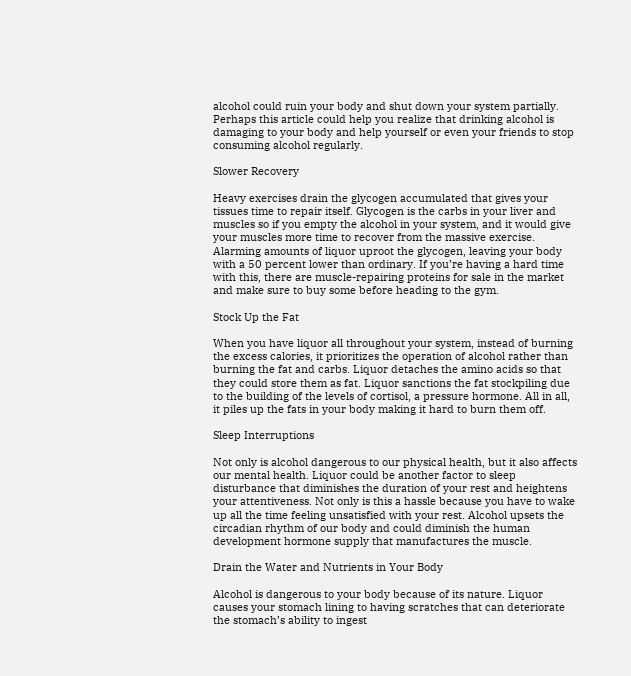alcohol could ruin your body and shut down your system partially. Perhaps this article could help you realize that drinking alcohol is damaging to your body and help yourself or even your friends to stop consuming alcohol regularly.

Slower Recovery

Heavy exercises drain the glycogen accumulated that gives your tissues time to repair itself. Glycogen is the carbs in your liver and muscles so if you empty the alcohol in your system, and it would give your muscles more time to recover from the massive exercise. Alarming amounts of liquor uproot the glycogen, leaving your body with a 50 percent lower than ordinary. If you’re having a hard time with this, there are muscle-repairing proteins for sale in the market and make sure to buy some before heading to the gym.

Stock Up the Fat

When you have liquor all throughout your system, instead of burning the excess calories, it prioritizes the operation of alcohol rather than burning the fat and carbs. Liquor detaches the amino acids so that they could store them as fat. Liquor sanctions the fat stockpiling due to the building of the levels of cortisol, a pressure hormone. All in all, it piles up the fats in your body making it hard to burn them off.

Sleep Interruptions

Not only is alcohol dangerous to our physical health, but it also affects our mental health. Liquor could be another factor to sleep disturbance that diminishes the duration of your rest and heightens your attentiveness. Not only is this a hassle because you have to wake up all the time feeling unsatisfied with your rest. Alcohol upsets the circadian rhythm of our body and could diminish the human development hormone supply that manufactures the muscle.

Drain the Water and Nutrients in Your Body

Alcohol is dangerous to your body because of its nature. Liquor causes your stomach lining to having scratches that can deteriorate the stomach’s ability to ingest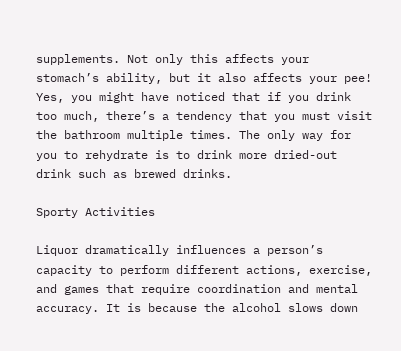supplements. Not only this affects your stomach’s ability, but it also affects your pee! Yes, you might have noticed that if you drink too much, there’s a tendency that you must visit the bathroom multiple times. The only way for you to rehydrate is to drink more dried-out drink such as brewed drinks.

Sporty Activities

Liquor dramatically influences a person’s capacity to perform different actions, exercise, and games that require coordination and mental accuracy. It is because the alcohol slows down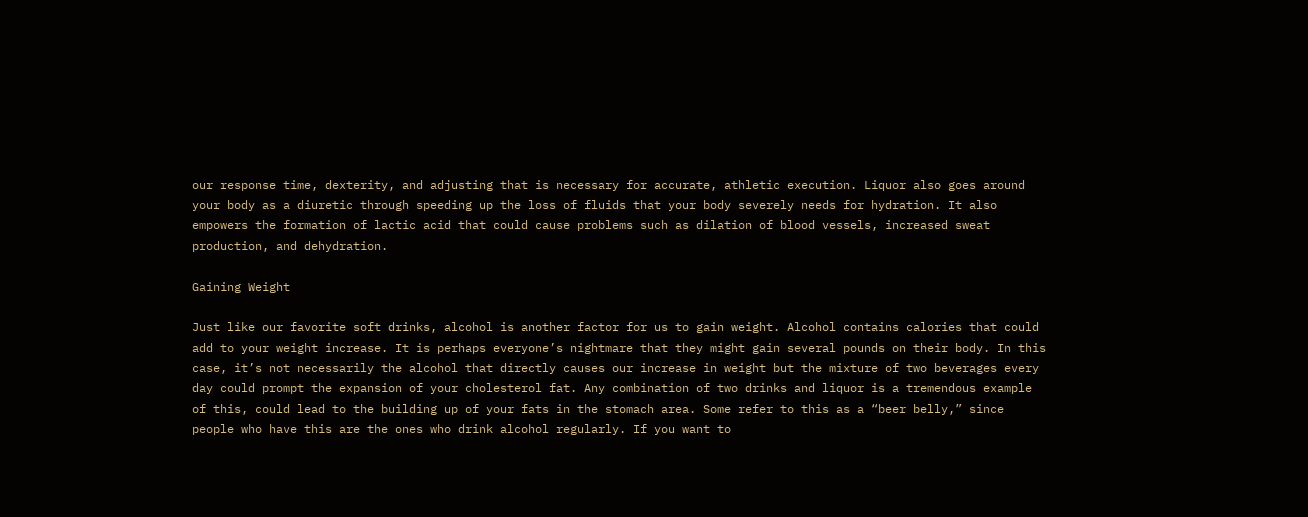our response time, dexterity, and adjusting that is necessary for accurate, athletic execution. Liquor also goes around your body as a diuretic through speeding up the loss of fluids that your body severely needs for hydration. It also empowers the formation of lactic acid that could cause problems such as dilation of blood vessels, increased sweat production, and dehydration.

Gaining Weight

Just like our favorite soft drinks, alcohol is another factor for us to gain weight. Alcohol contains calories that could add to your weight increase. It is perhaps everyone’s nightmare that they might gain several pounds on their body. In this case, it’s not necessarily the alcohol that directly causes our increase in weight but the mixture of two beverages every day could prompt the expansion of your cholesterol fat. Any combination of two drinks and liquor is a tremendous example of this, could lead to the building up of your fats in the stomach area. Some refer to this as a “beer belly,” since people who have this are the ones who drink alcohol regularly. If you want to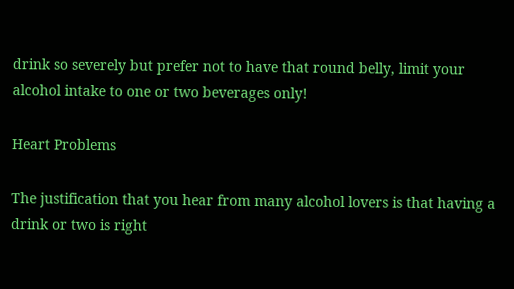drink so severely but prefer not to have that round belly, limit your alcohol intake to one or two beverages only!

Heart Problems

The justification that you hear from many alcohol lovers is that having a drink or two is right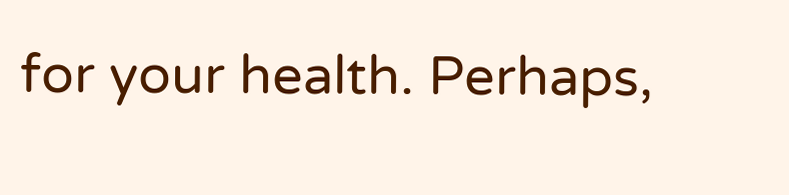for your health. Perhaps,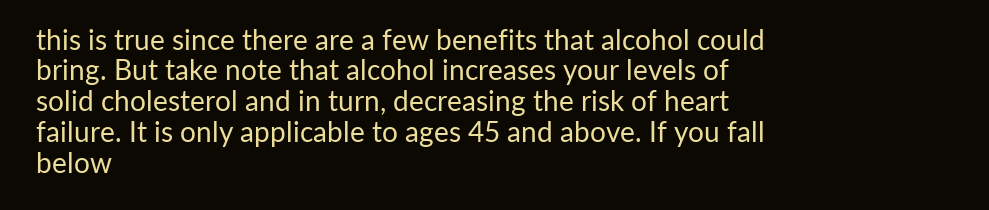this is true since there are a few benefits that alcohol could bring. But take note that alcohol increases your levels of solid cholesterol and in turn, decreasing the risk of heart failure. It is only applicable to ages 45 and above. If you fall below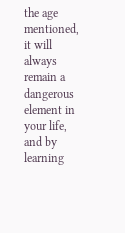the age mentioned, it will always remain a dangerous element in your life, and by learning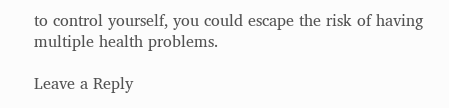to control yourself, you could escape the risk of having multiple health problems.

Leave a Reply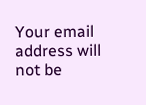Your email address will not be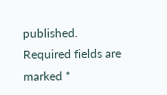published. Required fields are marked *